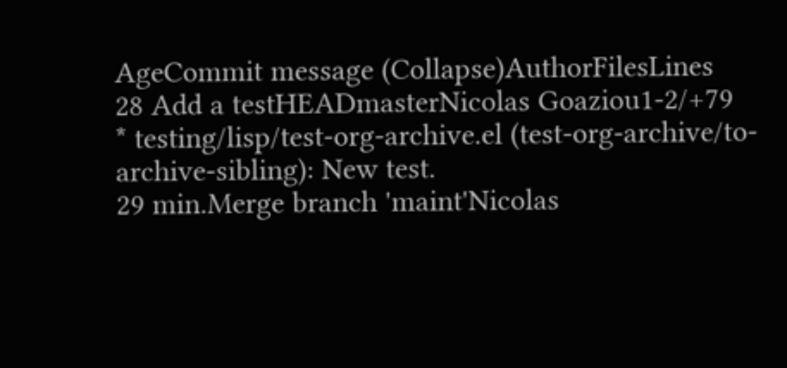AgeCommit message (Collapse)AuthorFilesLines
28 Add a testHEADmasterNicolas Goaziou1-2/+79
* testing/lisp/test-org-archive.el (test-org-archive/to-archive-sibling): New test.
29 min.Merge branch 'maint'Nicolas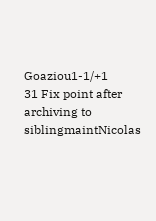Goaziou1-1/+1
31 Fix point after archiving to siblingmaintNicolas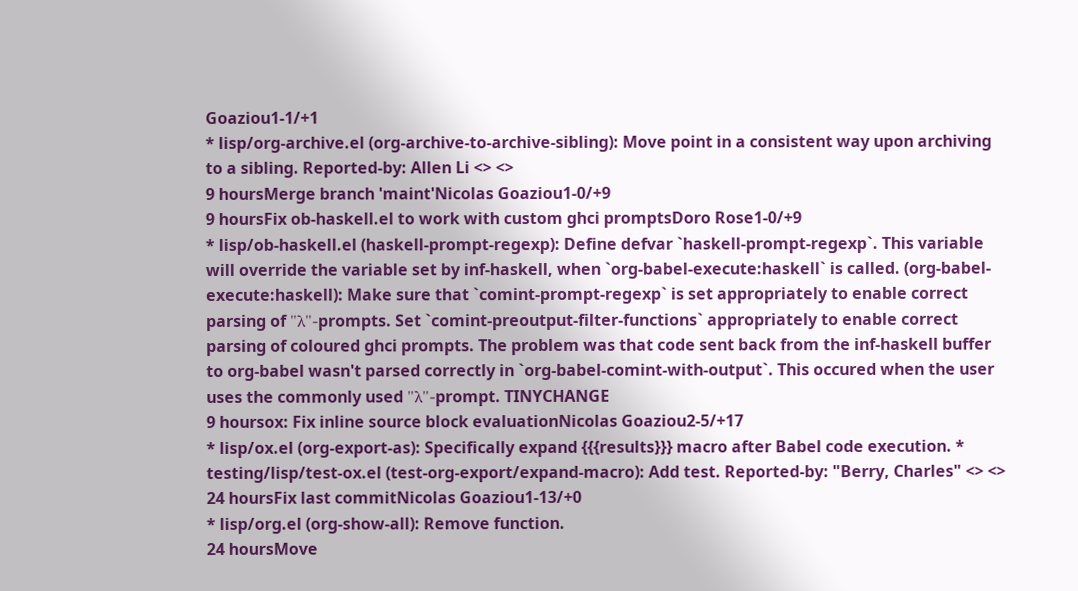Goaziou1-1/+1
* lisp/org-archive.el (org-archive-to-archive-sibling): Move point in a consistent way upon archiving to a sibling. Reported-by: Allen Li <> <>
9 hoursMerge branch 'maint'Nicolas Goaziou1-0/+9
9 hoursFix ob-haskell.el to work with custom ghci promptsDoro Rose1-0/+9
* lisp/ob-haskell.el (haskell-prompt-regexp): Define defvar `haskell-prompt-regexp`. This variable will override the variable set by inf-haskell, when `org-babel-execute:haskell` is called. (org-babel-execute:haskell): Make sure that `comint-prompt-regexp` is set appropriately to enable correct parsing of "λ"-prompts. Set `comint-preoutput-filter-functions` appropriately to enable correct parsing of coloured ghci prompts. The problem was that code sent back from the inf-haskell buffer to org-babel wasn't parsed correctly in `org-babel-comint-with-output`. This occured when the user uses the commonly used "λ"-prompt. TINYCHANGE
9 hoursox: Fix inline source block evaluationNicolas Goaziou2-5/+17
* lisp/ox.el (org-export-as): Specifically expand {{{results}}} macro after Babel code execution. * testing/lisp/test-ox.el (test-org-export/expand-macro): Add test. Reported-by: "Berry, Charles" <> <>
24 hoursFix last commitNicolas Goaziou1-13/+0
* lisp/org.el (org-show-all): Remove function.
24 hoursMove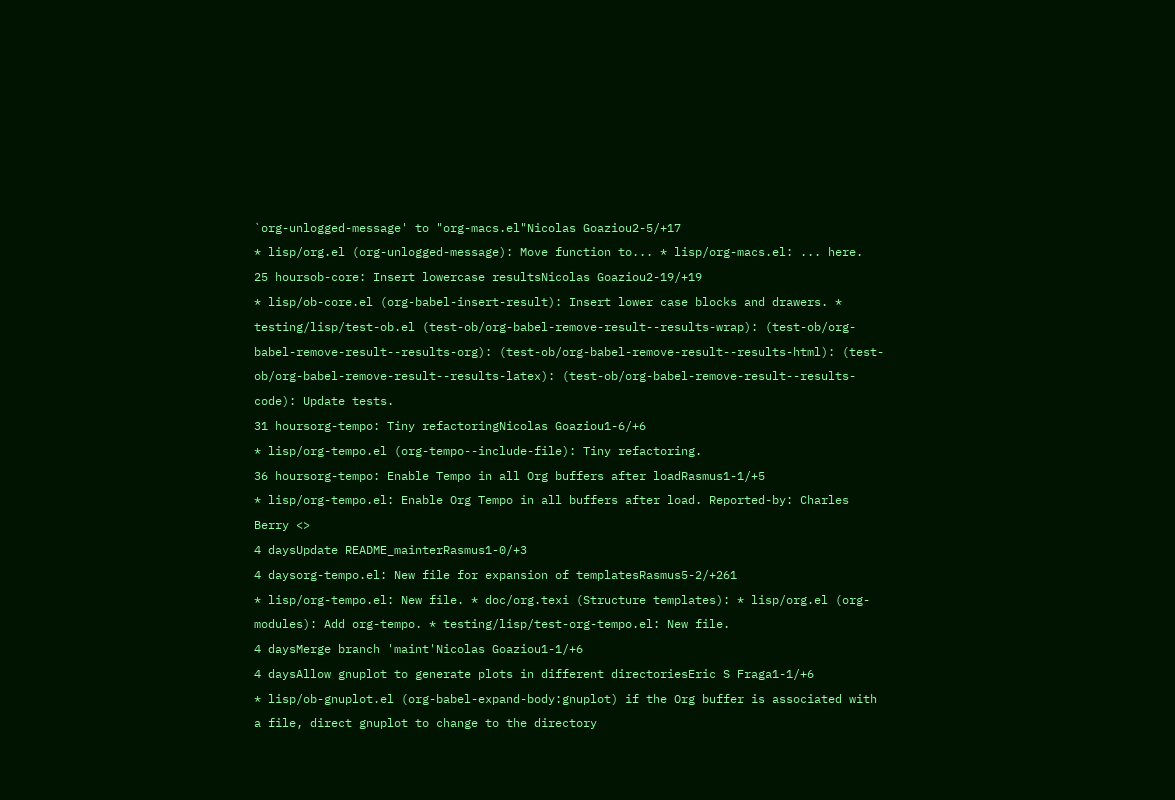`org-unlogged-message' to "org-macs.el"Nicolas Goaziou2-5/+17
* lisp/org.el (org-unlogged-message): Move function to... * lisp/org-macs.el: ... here.
25 hoursob-core: Insert lowercase resultsNicolas Goaziou2-19/+19
* lisp/ob-core.el (org-babel-insert-result): Insert lower case blocks and drawers. * testing/lisp/test-ob.el (test-ob/org-babel-remove-result--results-wrap): (test-ob/org-babel-remove-result--results-org): (test-ob/org-babel-remove-result--results-html): (test-ob/org-babel-remove-result--results-latex): (test-ob/org-babel-remove-result--results-code): Update tests.
31 hoursorg-tempo: Tiny refactoringNicolas Goaziou1-6/+6
* lisp/org-tempo.el (org-tempo--include-file): Tiny refactoring.
36 hoursorg-tempo: Enable Tempo in all Org buffers after loadRasmus1-1/+5
* lisp/org-tempo.el: Enable Org Tempo in all buffers after load. Reported-by: Charles Berry <>
4 daysUpdate README_mainterRasmus1-0/+3
4 daysorg-tempo.el: New file for expansion of templatesRasmus5-2/+261
* lisp/org-tempo.el: New file. * doc/org.texi (Structure templates): * lisp/org.el (org-modules): Add org-tempo. * testing/lisp/test-org-tempo.el: New file.
4 daysMerge branch 'maint'Nicolas Goaziou1-1/+6
4 daysAllow gnuplot to generate plots in different directoriesEric S Fraga1-1/+6
* lisp/ob-gnuplot.el (org-babel-expand-body:gnuplot) if the Org buffer is associated with a file, direct gnuplot to change to the directory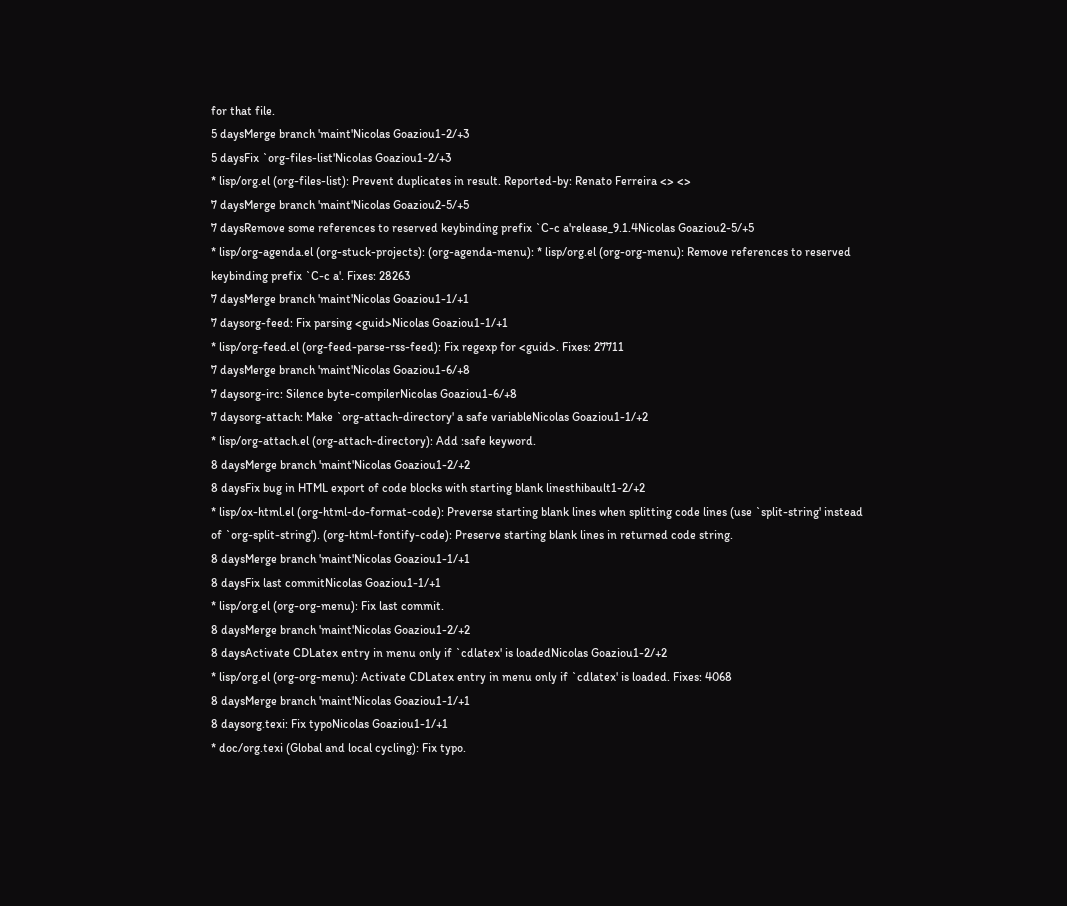for that file.
5 daysMerge branch 'maint'Nicolas Goaziou1-2/+3
5 daysFix `org-files-list'Nicolas Goaziou1-2/+3
* lisp/org.el (org-files-list): Prevent duplicates in result. Reported-by: Renato Ferreira <> <>
7 daysMerge branch 'maint'Nicolas Goaziou2-5/+5
7 daysRemove some references to reserved keybinding prefix `C-c a'release_9.1.4Nicolas Goaziou2-5/+5
* lisp/org-agenda.el (org-stuck-projects): (org-agenda-menu): * lisp/org.el (org-org-menu): Remove references to reserved keybinding prefix `C-c a'. Fixes: 28263
7 daysMerge branch 'maint'Nicolas Goaziou1-1/+1
7 daysorg-feed: Fix parsing <guid>Nicolas Goaziou1-1/+1
* lisp/org-feed.el (org-feed-parse-rss-feed): Fix regexp for <guid>. Fixes: 27711
7 daysMerge branch 'maint'Nicolas Goaziou1-6/+8
7 daysorg-irc: Silence byte-compilerNicolas Goaziou1-6/+8
7 daysorg-attach: Make `org-attach-directory' a safe variableNicolas Goaziou1-1/+2
* lisp/org-attach.el (org-attach-directory): Add :safe keyword.
8 daysMerge branch 'maint'Nicolas Goaziou1-2/+2
8 daysFix bug in HTML export of code blocks with starting blank linesthibault1-2/+2
* lisp/ox-html.el (org-html-do-format-code): Preverse starting blank lines when splitting code lines (use `split-string' instead of `org-split-string'). (org-html-fontify-code): Preserve starting blank lines in returned code string.
8 daysMerge branch 'maint'Nicolas Goaziou1-1/+1
8 daysFix last commitNicolas Goaziou1-1/+1
* lisp/org.el (org-org-menu): Fix last commit.
8 daysMerge branch 'maint'Nicolas Goaziou1-2/+2
8 daysActivate CDLatex entry in menu only if `cdlatex' is loadedNicolas Goaziou1-2/+2
* lisp/org.el (org-org-menu): Activate CDLatex entry in menu only if `cdlatex' is loaded. Fixes: 4068
8 daysMerge branch 'maint'Nicolas Goaziou1-1/+1
8 daysorg.texi: Fix typoNicolas Goaziou1-1/+1
* doc/org.texi (Global and local cycling): Fix typo.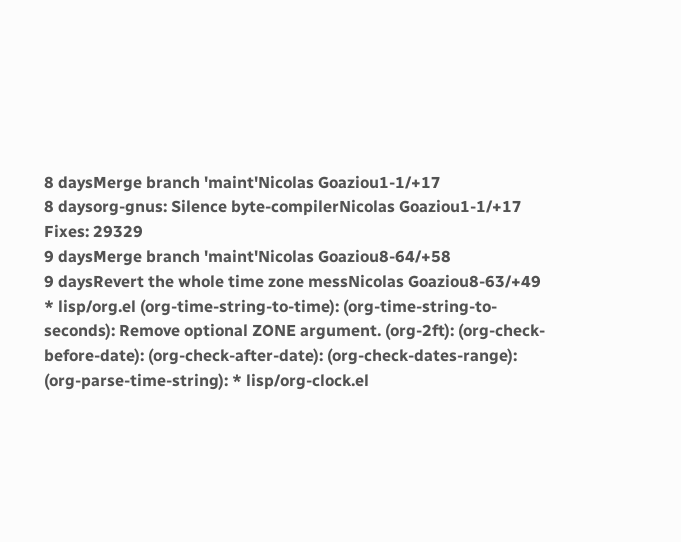8 daysMerge branch 'maint'Nicolas Goaziou1-1/+17
8 daysorg-gnus: Silence byte-compilerNicolas Goaziou1-1/+17
Fixes: 29329
9 daysMerge branch 'maint'Nicolas Goaziou8-64/+58
9 daysRevert the whole time zone messNicolas Goaziou8-63/+49
* lisp/org.el (org-time-string-to-time): (org-time-string-to-seconds): Remove optional ZONE argument. (org-2ft): (org-check-before-date): (org-check-after-date): (org-check-dates-range): (org-parse-time-string): * lisp/org-clock.el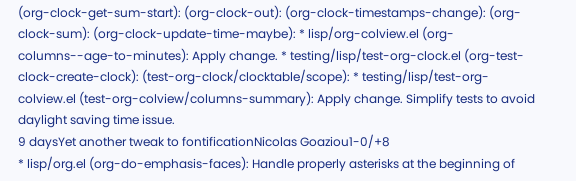(org-clock-get-sum-start): (org-clock-out): (org-clock-timestamps-change): (org-clock-sum): (org-clock-update-time-maybe): * lisp/org-colview.el (org-columns--age-to-minutes): Apply change. * testing/lisp/test-org-clock.el (org-test-clock-create-clock): (test-org-clock/clocktable/scope): * testing/lisp/test-org-colview.el (test-org-colview/columns-summary): Apply change. Simplify tests to avoid daylight saving time issue.
9 daysYet another tweak to fontificationNicolas Goaziou1-0/+8
* lisp/org.el (org-do-emphasis-faces): Handle properly asterisks at the beginning of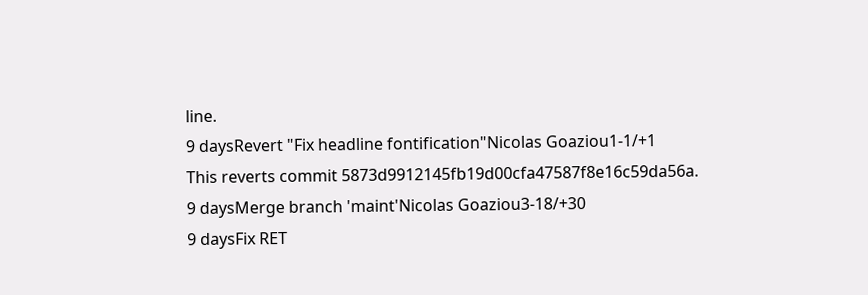line.
9 daysRevert "Fix headline fontification"Nicolas Goaziou1-1/+1
This reverts commit 5873d9912145fb19d00cfa47587f8e16c59da56a.
9 daysMerge branch 'maint'Nicolas Goaziou3-18/+30
9 daysFix RET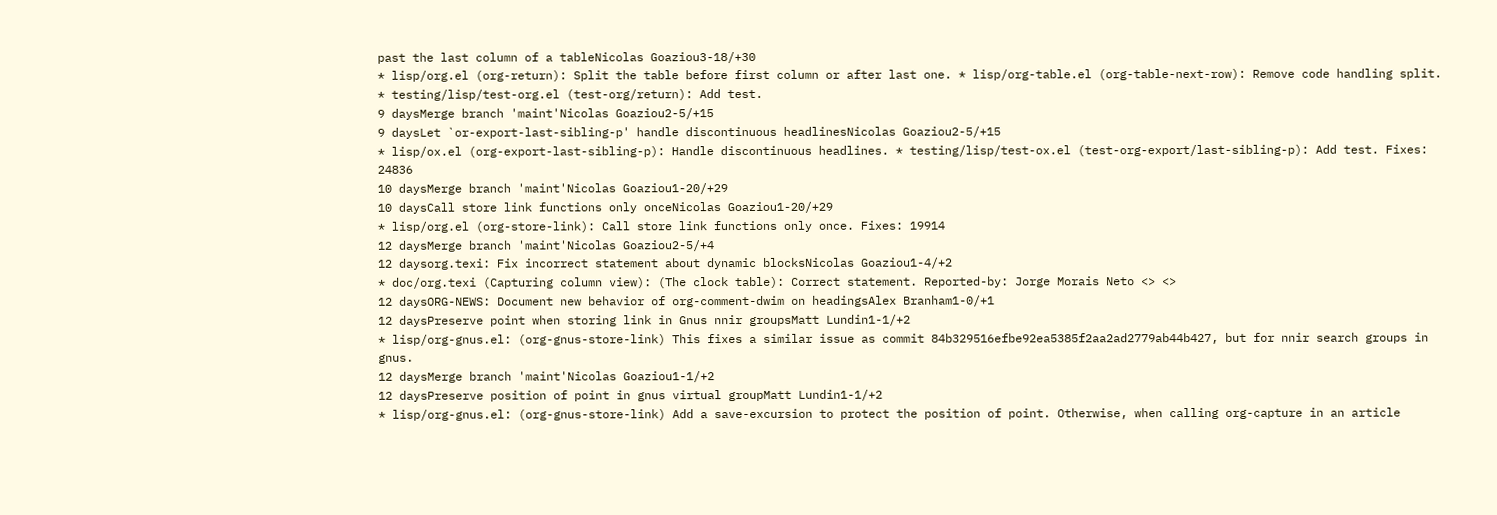past the last column of a tableNicolas Goaziou3-18/+30
* lisp/org.el (org-return): Split the table before first column or after last one. * lisp/org-table.el (org-table-next-row): Remove code handling split. * testing/lisp/test-org.el (test-org/return): Add test.
9 daysMerge branch 'maint'Nicolas Goaziou2-5/+15
9 daysLet `or-export-last-sibling-p' handle discontinuous headlinesNicolas Goaziou2-5/+15
* lisp/ox.el (org-export-last-sibling-p): Handle discontinuous headlines. * testing/lisp/test-ox.el (test-org-export/last-sibling-p): Add test. Fixes: 24836
10 daysMerge branch 'maint'Nicolas Goaziou1-20/+29
10 daysCall store link functions only onceNicolas Goaziou1-20/+29
* lisp/org.el (org-store-link): Call store link functions only once. Fixes: 19914
12 daysMerge branch 'maint'Nicolas Goaziou2-5/+4
12 daysorg.texi: Fix incorrect statement about dynamic blocksNicolas Goaziou1-4/+2
* doc/org.texi (Capturing column view): (The clock table): Correct statement. Reported-by: Jorge Morais Neto <> <>
12 daysORG-NEWS: Document new behavior of org-comment-dwim on headingsAlex Branham1-0/+1
12 daysPreserve point when storing link in Gnus nnir groupsMatt Lundin1-1/+2
* lisp/org-gnus.el: (org-gnus-store-link) This fixes a similar issue as commit 84b329516efbe92ea5385f2aa2ad2779ab44b427, but for nnir search groups in gnus.
12 daysMerge branch 'maint'Nicolas Goaziou1-1/+2
12 daysPreserve position of point in gnus virtual groupMatt Lundin1-1/+2
* lisp/org-gnus.el: (org-gnus-store-link) Add a save-excursion to protect the position of point. Otherwise, when calling org-capture in an article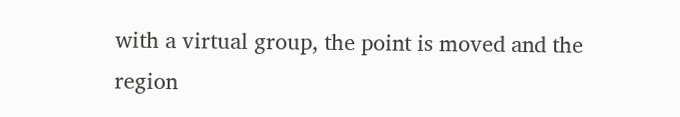with a virtual group, the point is moved and the region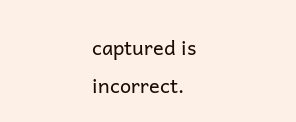captured is incorrect.